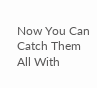Now You Can Catch Them All With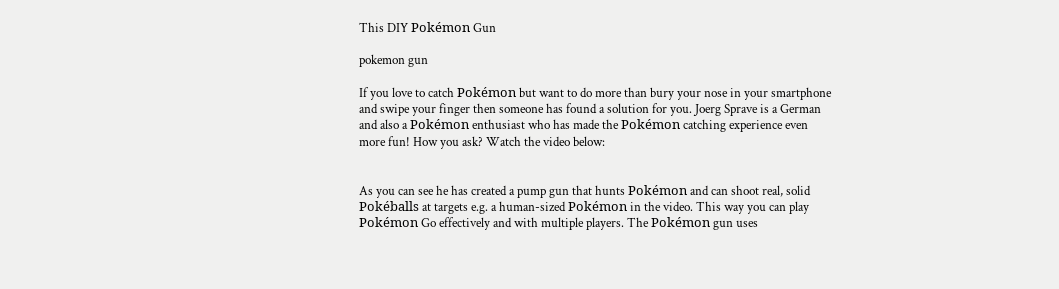This DIY Pokémon Gun

pokemon gun

If you love to catch Pokémon but want to do more than bury your nose in your smartphone and swipe your finger then someone has found a solution for you. Joerg Sprave is a German and also a Pokémon enthusiast who has made the Pokémon catching experience even more fun! How you ask? Watch the video below:


As you can see he has created a pump gun that hunts Pokémon and can shoot real, solid Pokéballs at targets e.g. a human-sized Pokémon in the video. This way you can play Pokémon Go effectively and with multiple players. The Pokémon gun uses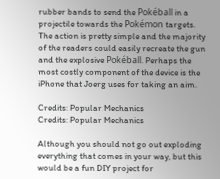rubber bands to send the Pokéball in a projectile towards the Pokémon targets. The action is pretty simple and the majority of the readers could easily recreate the gun and the explosive Pokéball. Perhaps the most costly component of the device is the iPhone that Joerg uses for taking an aim.

Credits: Popular Mechanics
Credits: Popular Mechanics

Although you should not go out exploding everything that comes in your way, but this would be a fun DIY project for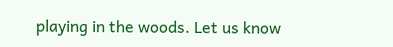playing in the woods. Let us know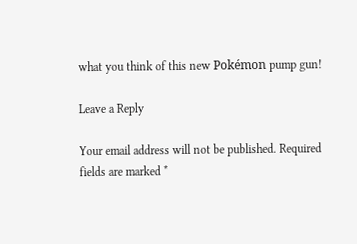what you think of this new Pokémon pump gun!

Leave a Reply

Your email address will not be published. Required fields are marked *